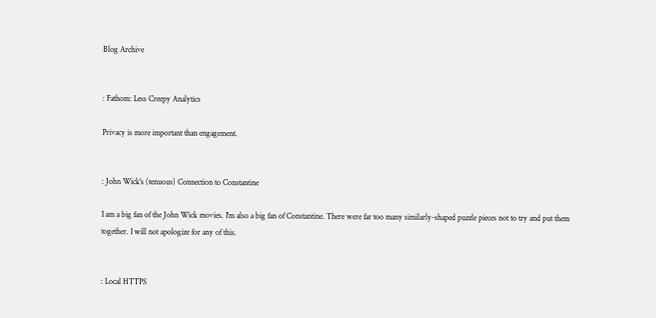Blog Archive


: Fathom: Less Creepy Analytics

Privacy is more important than engagement.


: John Wick's (tenuous) Connection to Constantine

I am a big fan of the John Wick movies. I'm also a big fan of Constantine. There were far too many similarly-shaped puzzle pieces not to try and put them together. I will not apologize for any of this.


: Local HTTPS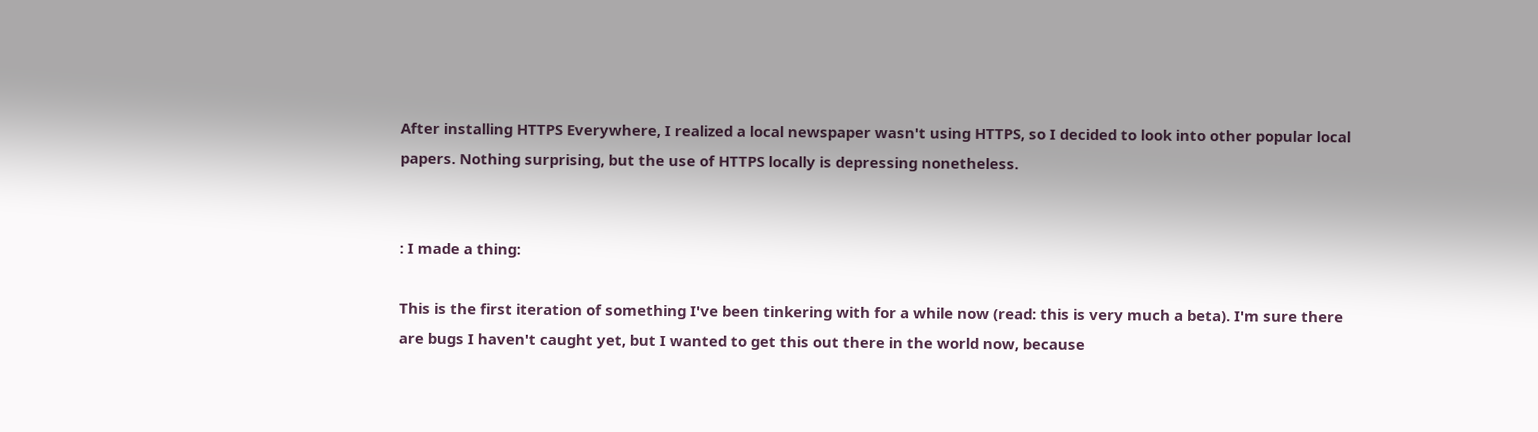After installing HTTPS Everywhere, I realized a local newspaper wasn't using HTTPS, so I decided to look into other popular local papers. Nothing surprising, but the use of HTTPS locally is depressing nonetheless.


: I made a thing:

This is the first iteration of something I've been tinkering with for a while now (read: this is very much a beta). I'm sure there are bugs I haven't caught yet, but I wanted to get this out there in the world now, because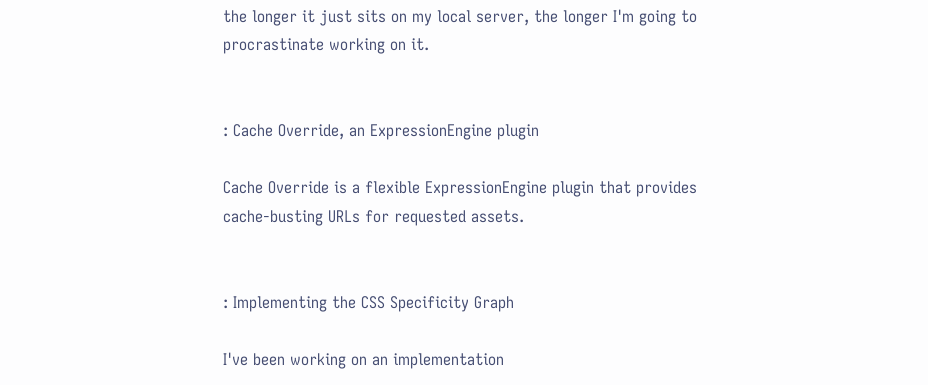the longer it just sits on my local server, the longer I'm going to procrastinate working on it.


: Cache Override, an ExpressionEngine plugin

Cache Override is a flexible ExpressionEngine plugin that provides cache-busting URLs for requested assets.


: Implementing the CSS Specificity Graph

I've been working on an implementation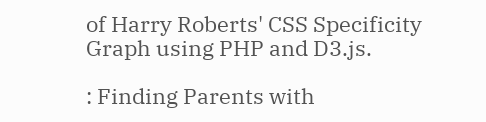of Harry Roberts' CSS Specificity Graph using PHP and D3.js.

: Finding Parents with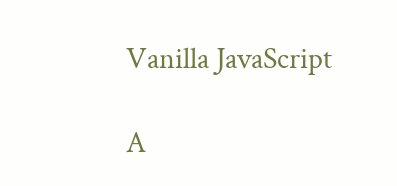Vanilla JavaScript

A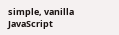simple, vanilla JavaScript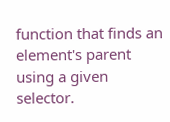function that finds an element's parent using a given selector.